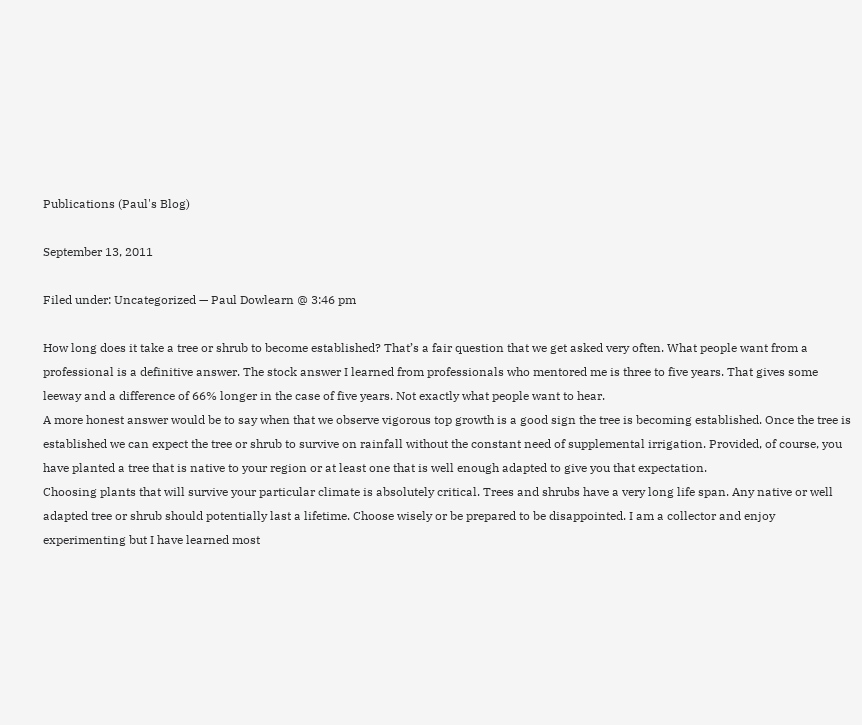Publications (Paul's Blog)

September 13, 2011

Filed under: Uncategorized — Paul Dowlearn @ 3:46 pm

How long does it take a tree or shrub to become established? That’s a fair question that we get asked very often. What people want from a professional is a definitive answer. The stock answer I learned from professionals who mentored me is three to five years. That gives some leeway and a difference of 66% longer in the case of five years. Not exactly what people want to hear.
A more honest answer would be to say when that we observe vigorous top growth is a good sign the tree is becoming established. Once the tree is established we can expect the tree or shrub to survive on rainfall without the constant need of supplemental irrigation. Provided, of course, you have planted a tree that is native to your region or at least one that is well enough adapted to give you that expectation.
Choosing plants that will survive your particular climate is absolutely critical. Trees and shrubs have a very long life span. Any native or well adapted tree or shrub should potentially last a lifetime. Choose wisely or be prepared to be disappointed. I am a collector and enjoy experimenting but I have learned most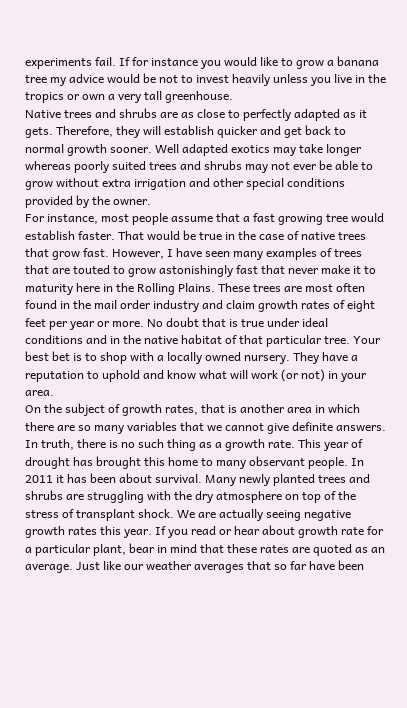experiments fail. If for instance you would like to grow a banana tree my advice would be not to invest heavily unless you live in the tropics or own a very tall greenhouse.
Native trees and shrubs are as close to perfectly adapted as it gets. Therefore, they will establish quicker and get back to normal growth sooner. Well adapted exotics may take longer whereas poorly suited trees and shrubs may not ever be able to grow without extra irrigation and other special conditions provided by the owner.
For instance, most people assume that a fast growing tree would establish faster. That would be true in the case of native trees that grow fast. However, I have seen many examples of trees that are touted to grow astonishingly fast that never make it to maturity here in the Rolling Plains. These trees are most often found in the mail order industry and claim growth rates of eight feet per year or more. No doubt that is true under ideal conditions and in the native habitat of that particular tree. Your best bet is to shop with a locally owned nursery. They have a reputation to uphold and know what will work (or not) in your area.
On the subject of growth rates, that is another area in which there are so many variables that we cannot give definite answers. In truth, there is no such thing as a growth rate. This year of drought has brought this home to many observant people. In 2011 it has been about survival. Many newly planted trees and shrubs are struggling with the dry atmosphere on top of the stress of transplant shock. We are actually seeing negative growth rates this year. If you read or hear about growth rate for a particular plant, bear in mind that these rates are quoted as an average. Just like our weather averages that so far have been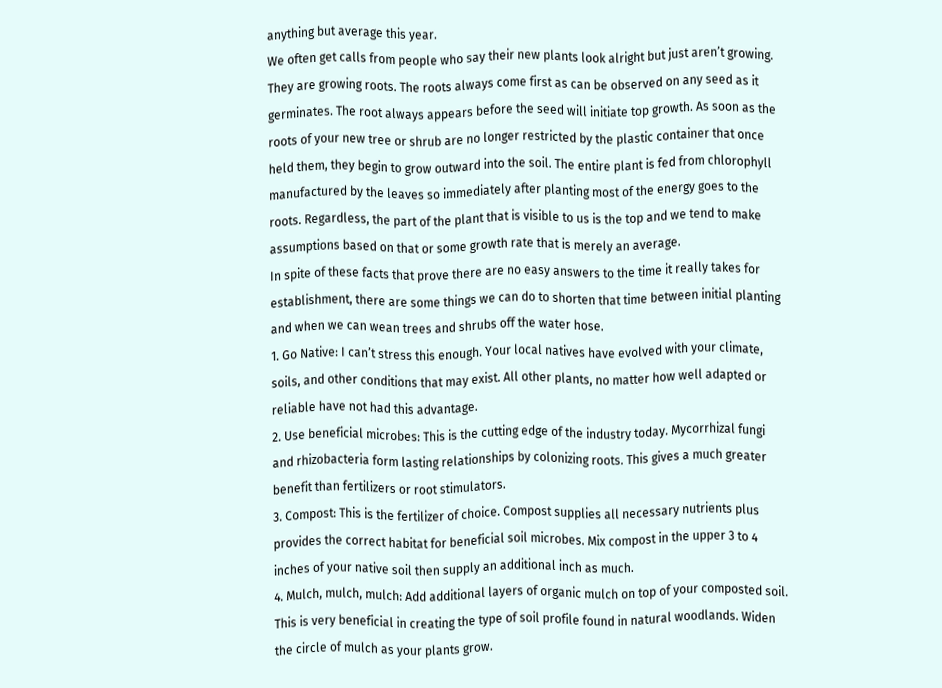anything but average this year.
We often get calls from people who say their new plants look alright but just aren’t growing. They are growing roots. The roots always come first as can be observed on any seed as it germinates. The root always appears before the seed will initiate top growth. As soon as the roots of your new tree or shrub are no longer restricted by the plastic container that once held them, they begin to grow outward into the soil. The entire plant is fed from chlorophyll manufactured by the leaves so immediately after planting most of the energy goes to the roots. Regardless, the part of the plant that is visible to us is the top and we tend to make assumptions based on that or some growth rate that is merely an average.
In spite of these facts that prove there are no easy answers to the time it really takes for establishment, there are some things we can do to shorten that time between initial planting and when we can wean trees and shrubs off the water hose.
1. Go Native: I can’t stress this enough. Your local natives have evolved with your climate, soils, and other conditions that may exist. All other plants, no matter how well adapted or reliable have not had this advantage.
2. Use beneficial microbes: This is the cutting edge of the industry today. Mycorrhizal fungi and rhizobacteria form lasting relationships by colonizing roots. This gives a much greater benefit than fertilizers or root stimulators.
3. Compost: This is the fertilizer of choice. Compost supplies all necessary nutrients plus provides the correct habitat for beneficial soil microbes. Mix compost in the upper 3 to 4 inches of your native soil then supply an additional inch as much.
4. Mulch, mulch, mulch: Add additional layers of organic mulch on top of your composted soil. This is very beneficial in creating the type of soil profile found in natural woodlands. Widen the circle of mulch as your plants grow.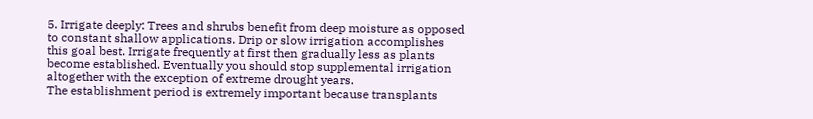5. Irrigate deeply: Trees and shrubs benefit from deep moisture as opposed to constant shallow applications. Drip or slow irrigation accomplishes this goal best. Irrigate frequently at first then gradually less as plants become established. Eventually you should stop supplemental irrigation altogether with the exception of extreme drought years.
The establishment period is extremely important because transplants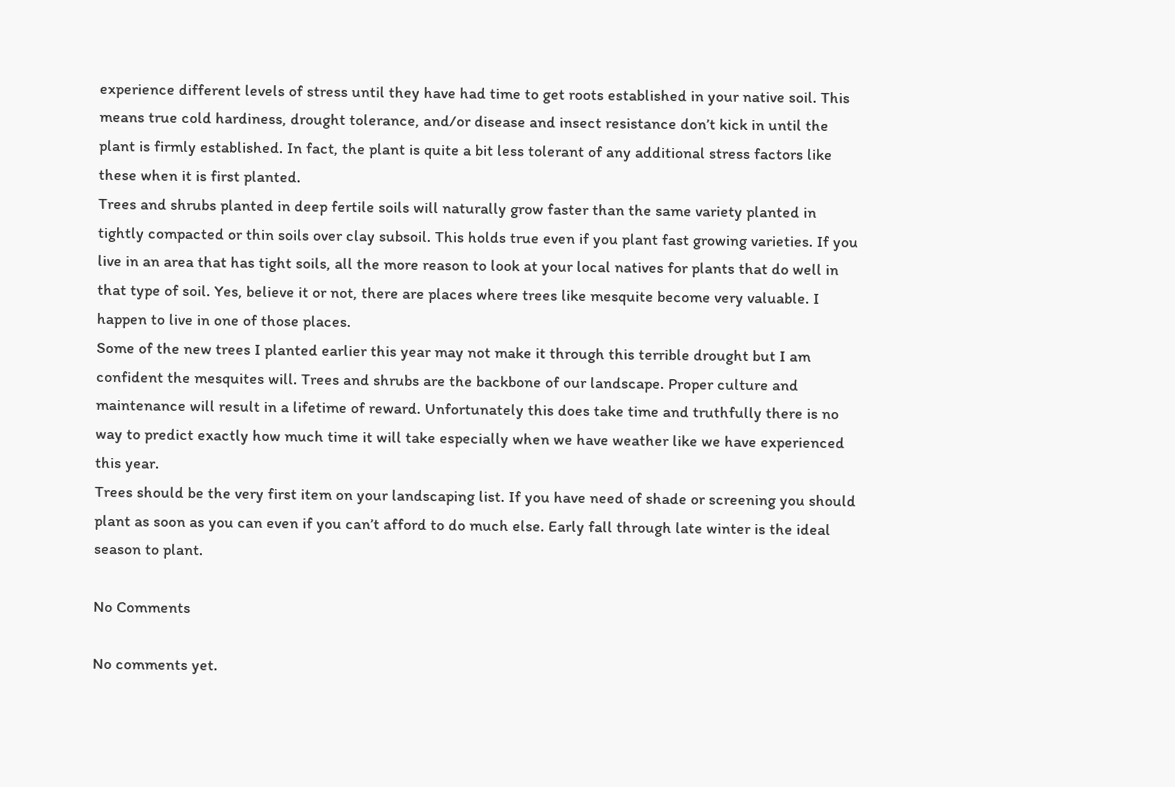experience different levels of stress until they have had time to get roots established in your native soil. This means true cold hardiness, drought tolerance, and/or disease and insect resistance don’t kick in until the plant is firmly established. In fact, the plant is quite a bit less tolerant of any additional stress factors like these when it is first planted.
Trees and shrubs planted in deep fertile soils will naturally grow faster than the same variety planted in tightly compacted or thin soils over clay subsoil. This holds true even if you plant fast growing varieties. If you live in an area that has tight soils, all the more reason to look at your local natives for plants that do well in that type of soil. Yes, believe it or not, there are places where trees like mesquite become very valuable. I happen to live in one of those places.
Some of the new trees I planted earlier this year may not make it through this terrible drought but I am confident the mesquites will. Trees and shrubs are the backbone of our landscape. Proper culture and maintenance will result in a lifetime of reward. Unfortunately this does take time and truthfully there is no way to predict exactly how much time it will take especially when we have weather like we have experienced this year.
Trees should be the very first item on your landscaping list. If you have need of shade or screening you should plant as soon as you can even if you can’t afford to do much else. Early fall through late winter is the ideal season to plant.

No Comments

No comments yet.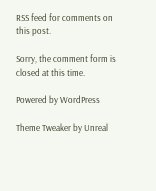RSS feed for comments on this post.

Sorry, the comment form is closed at this time.

Powered by WordPress

Theme Tweaker by Unreal